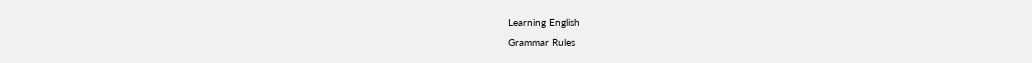Learning English
Grammar Rules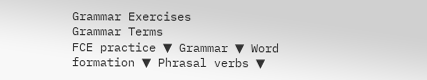Grammar Exercises
Grammar Terms
FCE practice ▼ Grammar ▼ Word formation ▼ Phrasal verbs ▼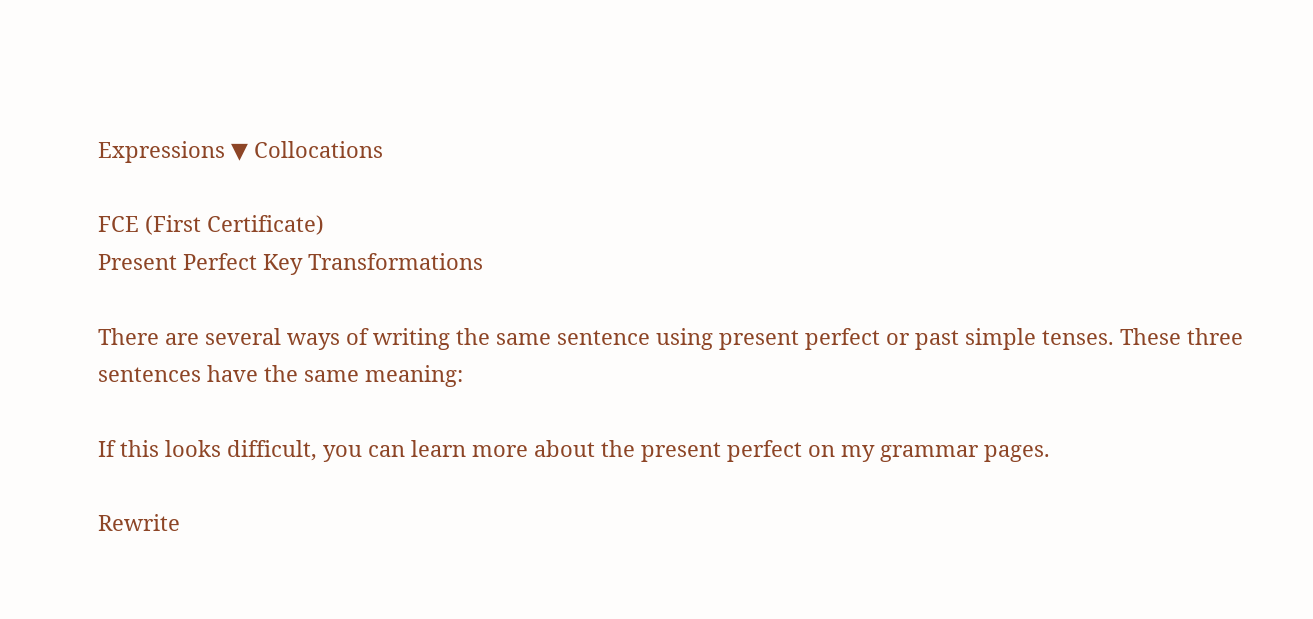Expressions ▼ Collocations

FCE (First Certificate)
Present Perfect Key Transformations

There are several ways of writing the same sentence using present perfect or past simple tenses. These three sentences have the same meaning:

If this looks difficult, you can learn more about the present perfect on my grammar pages.

Rewrite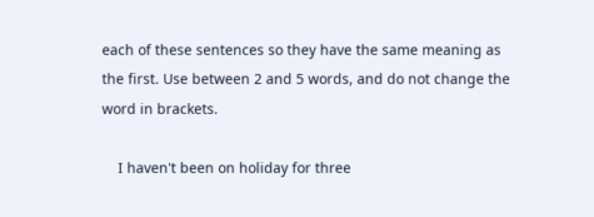each of these sentences so they have the same meaning as the first. Use between 2 and 5 words, and do not change the word in brackets.

    I haven't been on holiday for three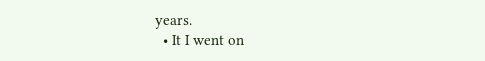years.
  • It I went on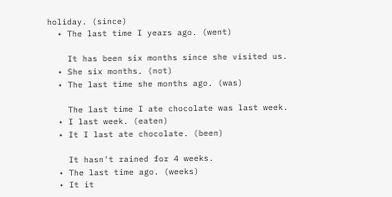holiday. (since)
  • The last time I years ago. (went)

    It has been six months since she visited us.
  • She six months. (not)
  • The last time she months ago. (was)

    The last time I ate chocolate was last week.
  • I last week. (eaten)
  • It I last ate chocolate. (been)

    It hasn't rained for 4 weeks.
  • The last time ago. (weeks)
  • It it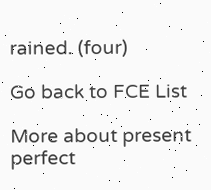rained. (four)

Go back to FCE List

More about present perfect